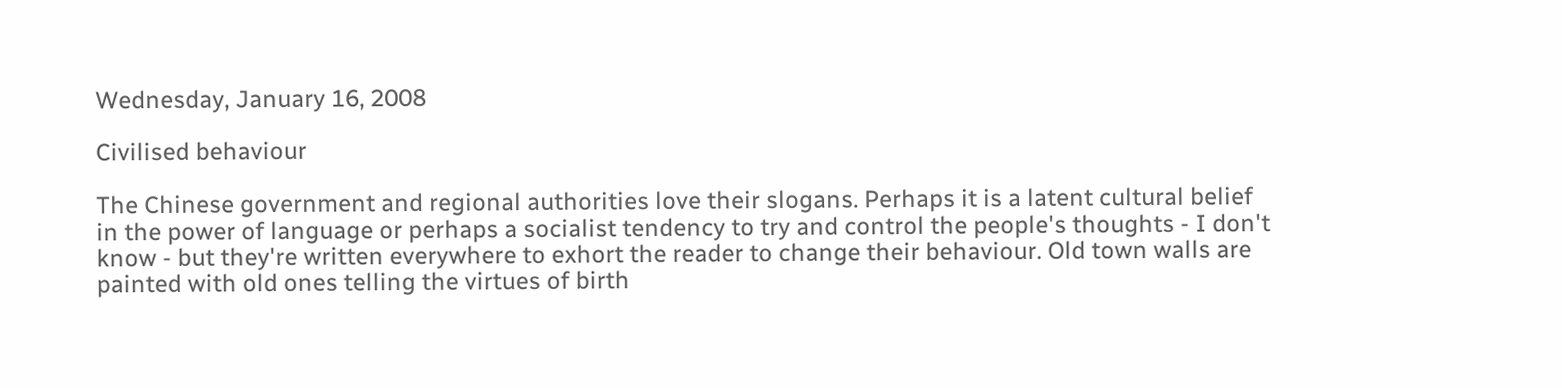Wednesday, January 16, 2008

Civilised behaviour

The Chinese government and regional authorities love their slogans. Perhaps it is a latent cultural belief in the power of language or perhaps a socialist tendency to try and control the people's thoughts - I don't know - but they're written everywhere to exhort the reader to change their behaviour. Old town walls are painted with old ones telling the virtues of birth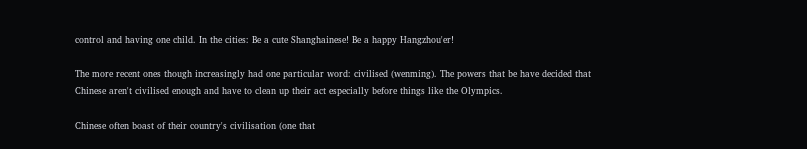control and having one child. In the cities: Be a cute Shanghainese! Be a happy Hangzhou'er!

The more recent ones though increasingly had one particular word: civilised (wenming). The powers that be have decided that Chinese aren't civilised enough and have to clean up their act especially before things like the Olympics.

Chinese often boast of their country's civilisation (one that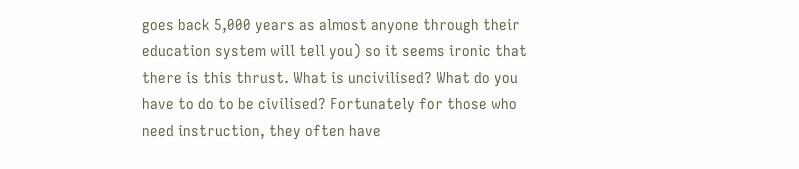goes back 5,000 years as almost anyone through their education system will tell you) so it seems ironic that there is this thrust. What is uncivilised? What do you have to do to be civilised? Fortunately for those who need instruction, they often have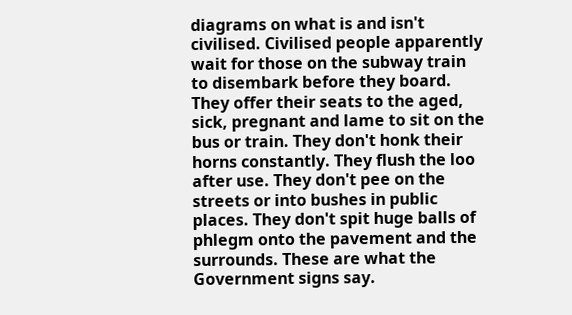diagrams on what is and isn't civilised. Civilised people apparently wait for those on the subway train to disembark before they board. They offer their seats to the aged, sick, pregnant and lame to sit on the bus or train. They don't honk their horns constantly. They flush the loo after use. They don't pee on the streets or into bushes in public places. They don't spit huge balls of phlegm onto the pavement and the surrounds. These are what the Government signs say.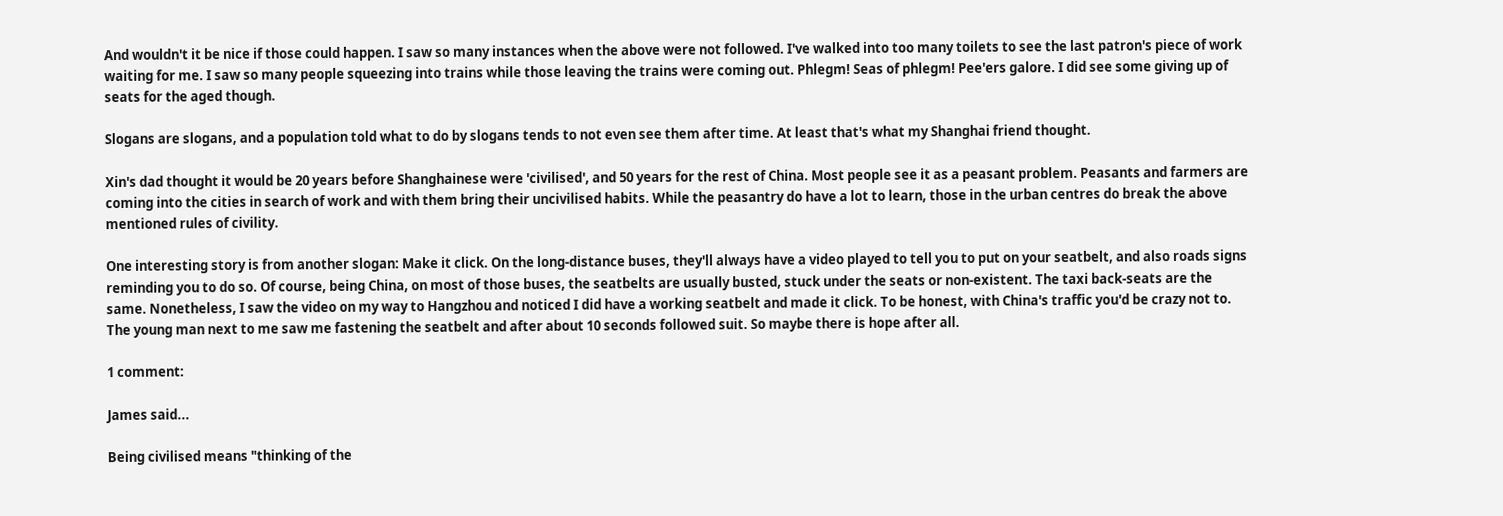And wouldn't it be nice if those could happen. I saw so many instances when the above were not followed. I've walked into too many toilets to see the last patron's piece of work waiting for me. I saw so many people squeezing into trains while those leaving the trains were coming out. Phlegm! Seas of phlegm! Pee'ers galore. I did see some giving up of seats for the aged though.

Slogans are slogans, and a population told what to do by slogans tends to not even see them after time. At least that's what my Shanghai friend thought.

Xin's dad thought it would be 20 years before Shanghainese were 'civilised', and 50 years for the rest of China. Most people see it as a peasant problem. Peasants and farmers are coming into the cities in search of work and with them bring their uncivilised habits. While the peasantry do have a lot to learn, those in the urban centres do break the above mentioned rules of civility.

One interesting story is from another slogan: Make it click. On the long-distance buses, they'll always have a video played to tell you to put on your seatbelt, and also roads signs reminding you to do so. Of course, being China, on most of those buses, the seatbelts are usually busted, stuck under the seats or non-existent. The taxi back-seats are the same. Nonetheless, I saw the video on my way to Hangzhou and noticed I did have a working seatbelt and made it click. To be honest, with China's traffic you'd be crazy not to. The young man next to me saw me fastening the seatbelt and after about 10 seconds followed suit. So maybe there is hope after all.

1 comment:

James said...

Being civilised means "thinking of the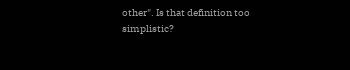other". Is that definition too simplistic?